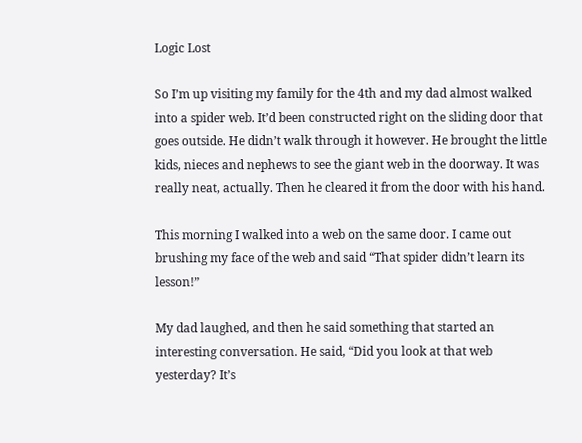Logic Lost

So I’m up visiting my family for the 4th and my dad almost walked into a spider web. It’d been constructed right on the sliding door that goes outside. He didn’t walk through it however. He brought the little kids, nieces and nephews to see the giant web in the doorway. It was really neat, actually. Then he cleared it from the door with his hand.

This morning I walked into a web on the same door. I came out brushing my face of the web and said “That spider didn’t learn its lesson!”

My dad laughed, and then he said something that started an interesting conversation. He said, “Did you look at that web yesterday? It’s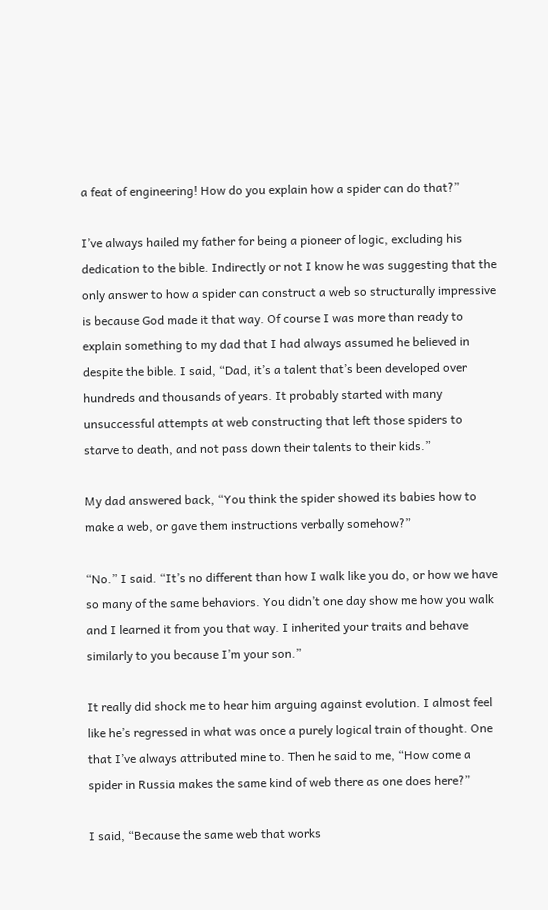a feat of engineering! How do you explain how a spider can do that?”

I’ve always hailed my father for being a pioneer of logic, excluding his dedication to the bible. Indirectly or not I know he was suggesting that the only answer to how a spider can construct a web so structurally impressive is because God made it that way. Of course I was more than ready to explain something to my dad that I had always assumed he believed in despite the bible. I said, “Dad, it’s a talent that’s been developed over hundreds and thousands of years. It probably started with many unsuccessful attempts at web constructing that left those spiders to starve to death, and not pass down their talents to their kids.”

My dad answered back, “You think the spider showed its babies how to make a web, or gave them instructions verbally somehow?”

“No.” I said. “It’s no different than how I walk like you do, or how we have so many of the same behaviors. You didn’t one day show me how you walk and I learned it from you that way. I inherited your traits and behave similarly to you because I’m your son.”

It really did shock me to hear him arguing against evolution. I almost feel like he’s regressed in what was once a purely logical train of thought. One that I’ve always attributed mine to. Then he said to me, “How come a spider in Russia makes the same kind of web there as one does here?”

I said, “Because the same web that works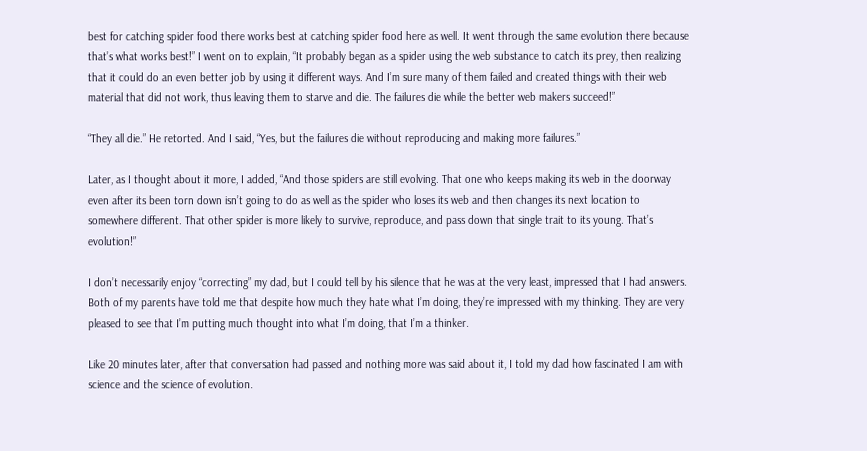best for catching spider food there works best at catching spider food here as well. It went through the same evolution there because that’s what works best!” I went on to explain, “It probably began as a spider using the web substance to catch its prey, then realizing that it could do an even better job by using it different ways. And I’m sure many of them failed and created things with their web material that did not work, thus leaving them to starve and die. The failures die while the better web makers succeed!”

“They all die.” He retorted. And I said, “Yes, but the failures die without reproducing and making more failures.”

Later, as I thought about it more, I added, “And those spiders are still evolving. That one who keeps making its web in the doorway even after its been torn down isn’t going to do as well as the spider who loses its web and then changes its next location to somewhere different. That other spider is more likely to survive, reproduce, and pass down that single trait to its young. That’s evolution!”

I don’t necessarily enjoy “correcting” my dad, but I could tell by his silence that he was at the very least, impressed that I had answers. Both of my parents have told me that despite how much they hate what I’m doing, they’re impressed with my thinking. They are very pleased to see that I’m putting much thought into what I’m doing, that I’m a thinker.

Like 20 minutes later, after that conversation had passed and nothing more was said about it, I told my dad how fascinated I am with science and the science of evolution.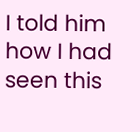I told him how I had seen this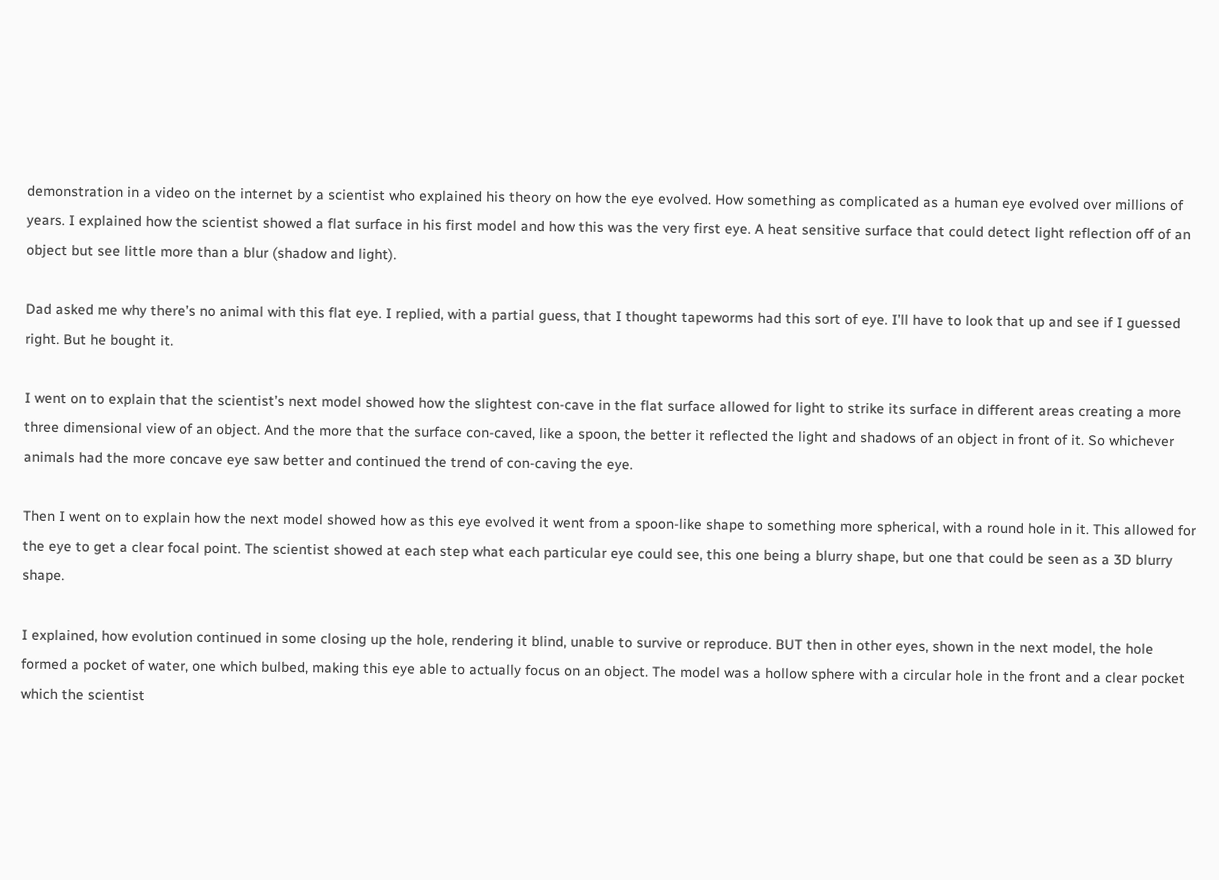demonstration in a video on the internet by a scientist who explained his theory on how the eye evolved. How something as complicated as a human eye evolved over millions of years. I explained how the scientist showed a flat surface in his first model and how this was the very first eye. A heat sensitive surface that could detect light reflection off of an object but see little more than a blur (shadow and light).

Dad asked me why there’s no animal with this flat eye. I replied, with a partial guess, that I thought tapeworms had this sort of eye. I’ll have to look that up and see if I guessed right. But he bought it.

I went on to explain that the scientist’s next model showed how the slightest con-cave in the flat surface allowed for light to strike its surface in different areas creating a more three dimensional view of an object. And the more that the surface con-caved, like a spoon, the better it reflected the light and shadows of an object in front of it. So whichever animals had the more concave eye saw better and continued the trend of con-caving the eye.

Then I went on to explain how the next model showed how as this eye evolved it went from a spoon-like shape to something more spherical, with a round hole in it. This allowed for the eye to get a clear focal point. The scientist showed at each step what each particular eye could see, this one being a blurry shape, but one that could be seen as a 3D blurry shape.

I explained, how evolution continued in some closing up the hole, rendering it blind, unable to survive or reproduce. BUT then in other eyes, shown in the next model, the hole formed a pocket of water, one which bulbed, making this eye able to actually focus on an object. The model was a hollow sphere with a circular hole in the front and a clear pocket which the scientist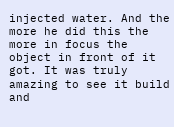injected water. And the more he did this the more in focus the object in front of it got. It was truly amazing to see it build and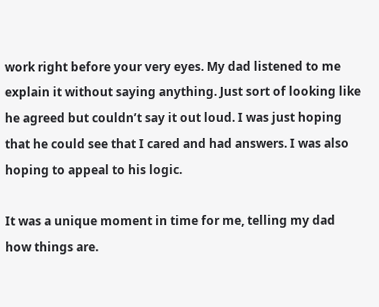work right before your very eyes. My dad listened to me explain it without saying anything. Just sort of looking like he agreed but couldn’t say it out loud. I was just hoping that he could see that I cared and had answers. I was also hoping to appeal to his logic.

It was a unique moment in time for me, telling my dad how things are.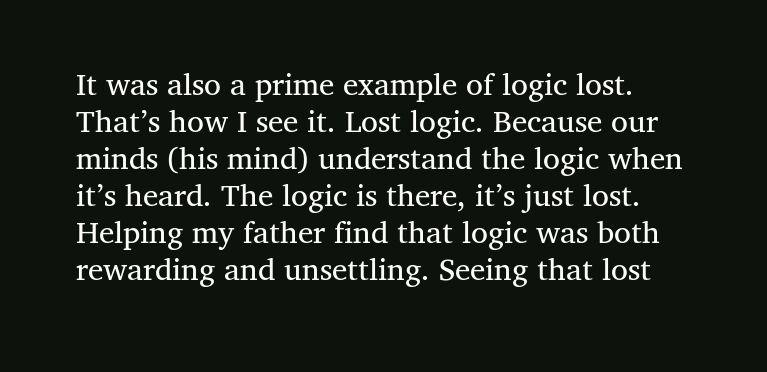It was also a prime example of logic lost. That’s how I see it. Lost logic. Because our minds (his mind) understand the logic when it’s heard. The logic is there, it’s just lost. Helping my father find that logic was both rewarding and unsettling. Seeing that lost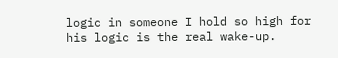logic in someone I hold so high for his logic is the real wake-up.